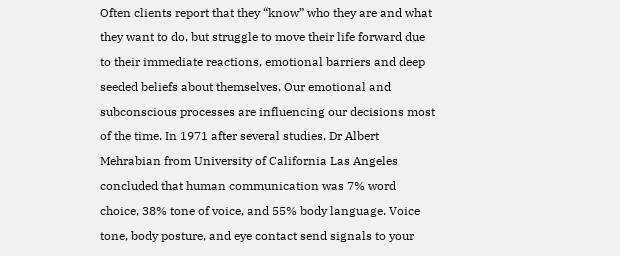Often clients report that they “know” who they are and what they want to do, but struggle to move their life forward due to their immediate reactions, emotional barriers and deep seeded beliefs about themselves. Our emotional and subconscious processes are influencing our decisions most of the time. In 1971 after several studies, Dr Albert Mehrabian from University of California Las Angeles concluded that human communication was 7% word choice, 38% tone of voice, and 55% body language. Voice tone, body posture, and eye contact send signals to your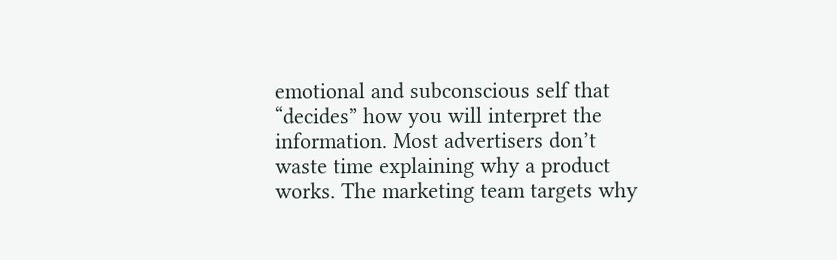emotional and subconscious self that “decides” how you will interpret the information. Most advertisers don’t waste time explaining why a product works. The marketing team targets why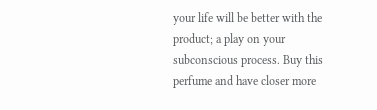your life will be better with the product; a play on your subconscious process. Buy this perfume and have closer more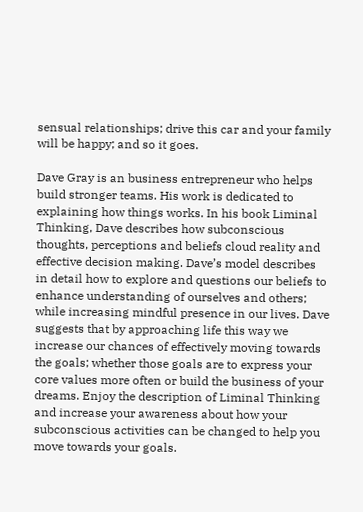sensual relationships; drive this car and your family will be happy; and so it goes.

Dave Gray is an business entrepreneur who helps build stronger teams. His work is dedicated to explaining how things works. In his book Liminal Thinking, Dave describes how subconscious thoughts, perceptions and beliefs cloud reality and effective decision making. Dave’s model describes in detail how to explore and questions our beliefs to enhance understanding of ourselves and others; while increasing mindful presence in our lives. Dave suggests that by approaching life this way we increase our chances of effectively moving towards the goals; whether those goals are to express your core values more often or build the business of your dreams. Enjoy the description of Liminal Thinking and increase your awareness about how your subconscious activities can be changed to help you move towards your goals.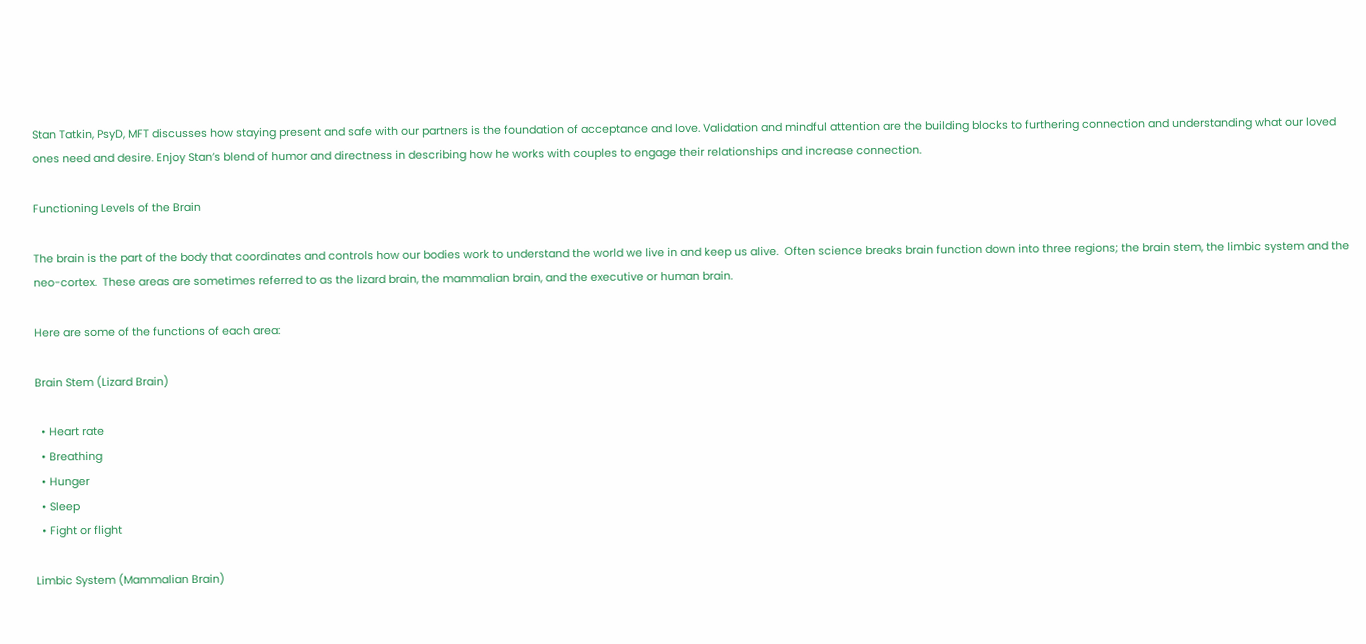Stan Tatkin, PsyD, MFT discusses how staying present and safe with our partners is the foundation of acceptance and love. Validation and mindful attention are the building blocks to furthering connection and understanding what our loved ones need and desire. Enjoy Stan’s blend of humor and directness in describing how he works with couples to engage their relationships and increase connection.

Functioning Levels of the Brain

The brain is the part of the body that coordinates and controls how our bodies work to understand the world we live in and keep us alive.  Often science breaks brain function down into three regions; the brain stem, the limbic system and the neo-cortex.  These areas are sometimes referred to as the lizard brain, the mammalian brain, and the executive or human brain.

Here are some of the functions of each area:

Brain Stem (Lizard Brain)

  • Heart rate
  • Breathing
  • Hunger
  • Sleep
  • Fight or flight

Limbic System (Mammalian Brain)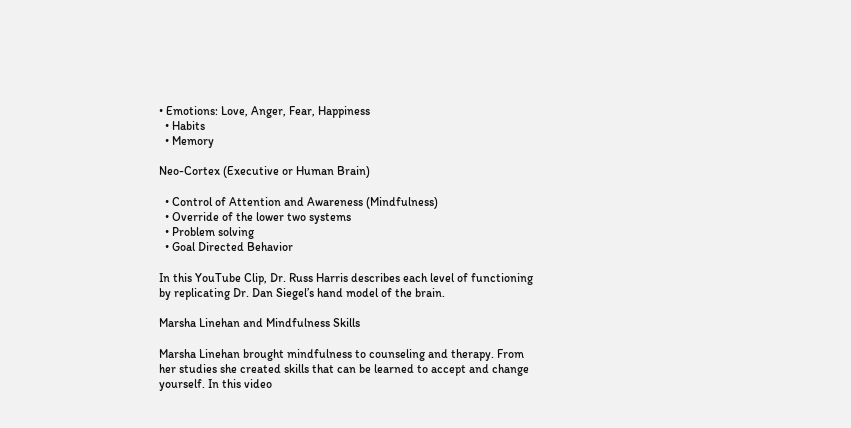• Emotions: Love, Anger, Fear, Happiness
  • Habits
  • Memory

Neo-Cortex (Executive or Human Brain)

  • Control of Attention and Awareness (Mindfulness)
  • Override of the lower two systems
  • Problem solving
  • Goal Directed Behavior

In this YouTube Clip, Dr. Russ Harris describes each level of functioning by replicating Dr. Dan Siegel’s hand model of the brain.

Marsha Linehan and Mindfulness Skills

Marsha Linehan brought mindfulness to counseling and therapy. From her studies she created skills that can be learned to accept and change yourself. In this video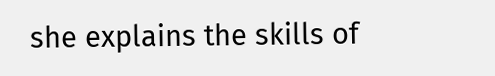she explains the skills of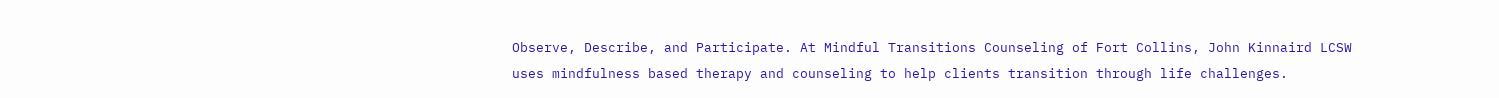Observe, Describe, and Participate. At Mindful Transitions Counseling of Fort Collins, John Kinnaird LCSW uses mindfulness based therapy and counseling to help clients transition through life challenges.